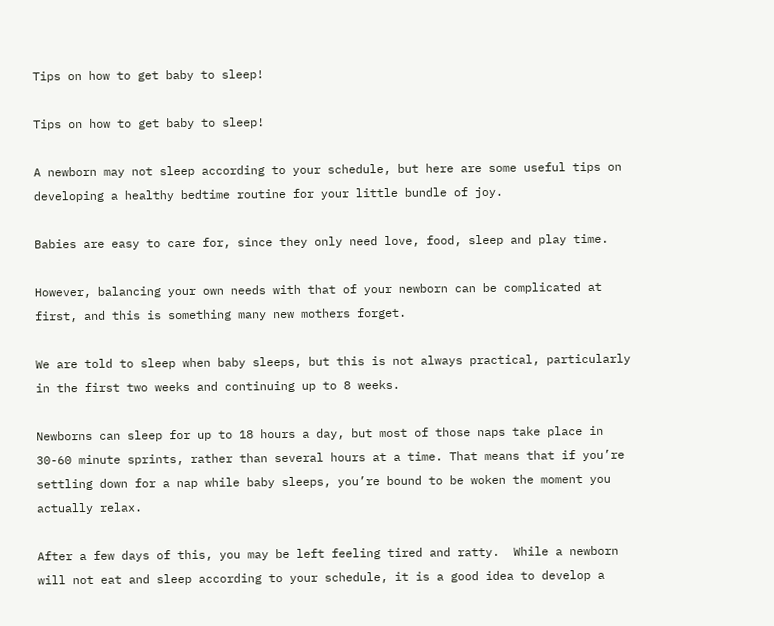Tips on how to get baby to sleep!

Tips on how to get baby to sleep!

A newborn may not sleep according to your schedule, but here are some useful tips on developing a healthy bedtime routine for your little bundle of joy.

Babies are easy to care for, since they only need love, food, sleep and play time.

However, balancing your own needs with that of your newborn can be complicated at first, and this is something many new mothers forget.

We are told to sleep when baby sleeps, but this is not always practical, particularly in the first two weeks and continuing up to 8 weeks.

Newborns can sleep for up to 18 hours a day, but most of those naps take place in 30-60 minute sprints, rather than several hours at a time. That means that if you’re settling down for a nap while baby sleeps, you’re bound to be woken the moment you actually relax.

After a few days of this, you may be left feeling tired and ratty.  While a newborn will not eat and sleep according to your schedule, it is a good idea to develop a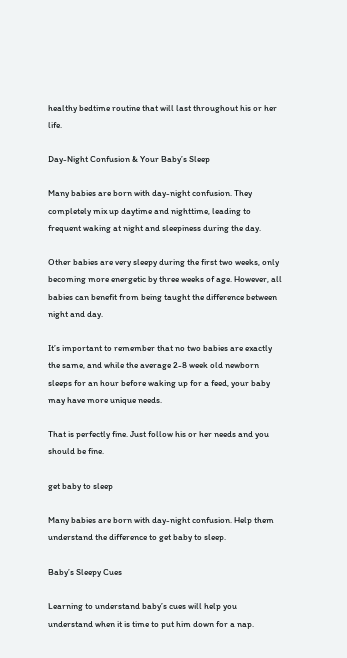healthy bedtime routine that will last throughout his or her life.

Day-Night Confusion & Your Baby’s Sleep

Many babies are born with day-night confusion. They completely mix up daytime and nighttime, leading to frequent waking at night and sleepiness during the day.

Other babies are very sleepy during the first two weeks, only becoming more energetic by three weeks of age. However, all babies can benefit from being taught the difference between night and day.

It’s important to remember that no two babies are exactly the same, and while the average 2-8 week old newborn sleeps for an hour before waking up for a feed, your baby may have more unique needs.

That is perfectly fine. Just follow his or her needs and you should be fine.

get baby to sleep

Many babies are born with day-night confusion. Help them understand the difference to get baby to sleep.

Baby’s Sleepy Cues

Learning to understand baby’s cues will help you understand when it is time to put him down for a nap.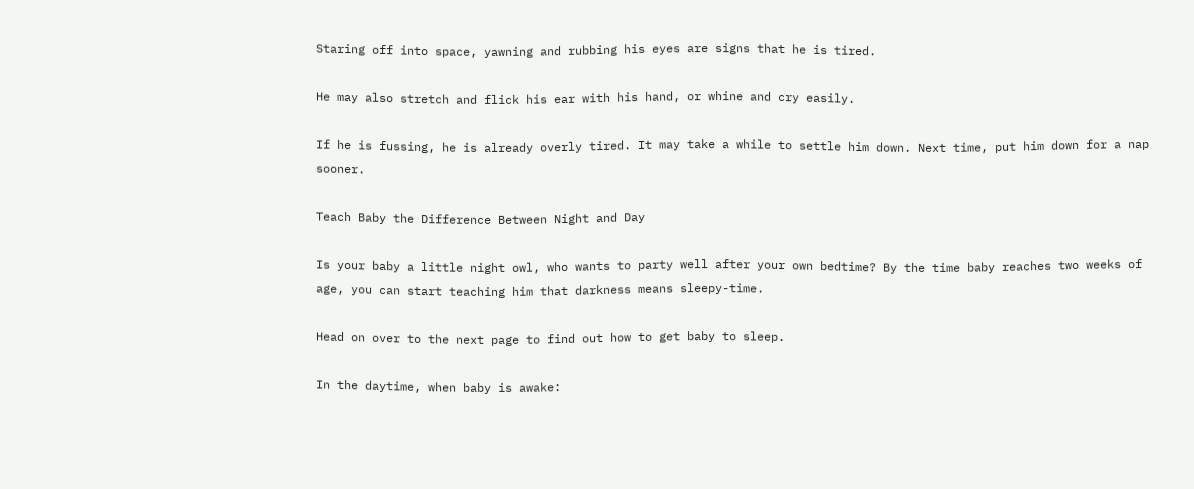Staring off into space, yawning and rubbing his eyes are signs that he is tired.

He may also stretch and flick his ear with his hand, or whine and cry easily.

If he is fussing, he is already overly tired. It may take a while to settle him down. Next time, put him down for a nap sooner.

Teach Baby the Difference Between Night and Day

Is your baby a little night owl, who wants to party well after your own bedtime? By the time baby reaches two weeks of age, you can start teaching him that darkness means sleepy-time.

Head on over to the next page to find out how to get baby to sleep.

In the daytime, when baby is awake: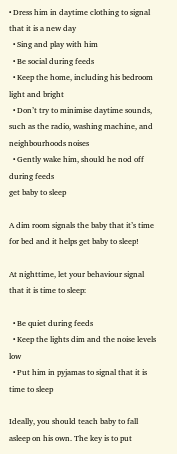• Dress him in daytime clothing to signal that it is a new day
  • Sing and play with him
  • Be social during feeds
  • Keep the home, including his bedroom light and bright
  • Don’t try to minimise daytime sounds, such as the radio, washing machine, and neighbourhoods noises
  • Gently wake him, should he nod off during feeds
get baby to sleep

A dim room signals the baby that it’s time for bed and it helps get baby to sleep!

At nighttime, let your behaviour signal that it is time to sleep:

  • Be quiet during feeds
  • Keep the lights dim and the noise levels low
  • Put him in pyjamas to signal that it is time to sleep

Ideally, you should teach baby to fall asleep on his own. The key is to put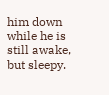him down while he is still awake, but sleepy.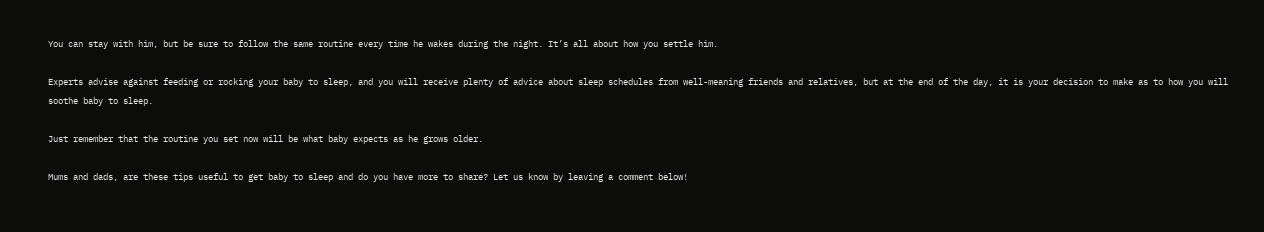You can stay with him, but be sure to follow the same routine every time he wakes during the night. It’s all about how you settle him.

Experts advise against feeding or rocking your baby to sleep, and you will receive plenty of advice about sleep schedules from well-meaning friends and relatives, but at the end of the day, it is your decision to make as to how you will soothe baby to sleep.

Just remember that the routine you set now will be what baby expects as he grows older.

Mums and dads, are these tips useful to get baby to sleep and do you have more to share? Let us know by leaving a comment below!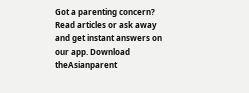Got a parenting concern? Read articles or ask away and get instant answers on our app. Download theAsianparent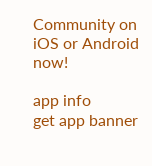Community on iOS or Android now!

app info
get app banner